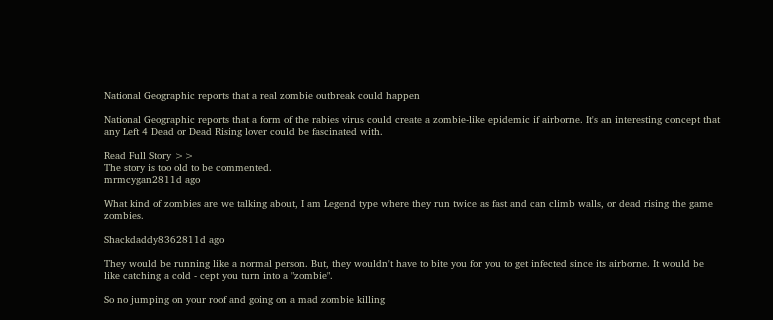National Geographic reports that a real zombie outbreak could happen

National Geographic reports that a form of the rabies virus could create a zombie-like epidemic if airborne. It's an interesting concept that any Left 4 Dead or Dead Rising lover could be fascinated with.

Read Full Story >>
The story is too old to be commented.
mrmcygan2811d ago

What kind of zombies are we talking about, I am Legend type where they run twice as fast and can climb walls, or dead rising the game zombies.

Shackdaddy8362811d ago

They would be running like a normal person. But, they wouldn't have to bite you for you to get infected since its airborne. It would be like catching a cold - cept you turn into a "zombie".

So no jumping on your roof and going on a mad zombie killing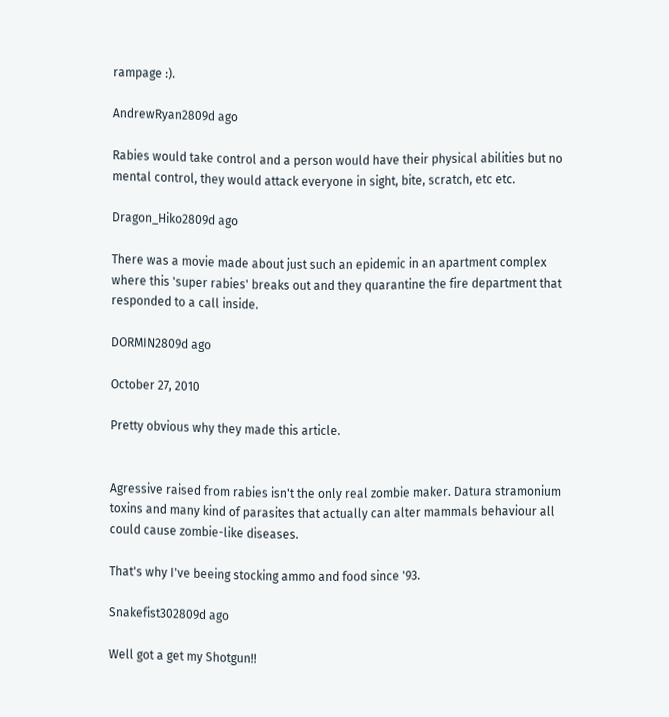rampage :).

AndrewRyan2809d ago

Rabies would take control and a person would have their physical abilities but no mental control, they would attack everyone in sight, bite, scratch, etc etc.

Dragon_Hiko2809d ago

There was a movie made about just such an epidemic in an apartment complex where this 'super rabies' breaks out and they quarantine the fire department that responded to a call inside.

DORMIN2809d ago

October 27, 2010

Pretty obvious why they made this article.


Agressive raised from rabies isn't the only real zombie maker. Datura stramonium toxins and many kind of parasites that actually can alter mammals behaviour all could cause zombie-like diseases.

That's why I've beeing stocking ammo and food since '93.

Snakefist302809d ago

Well got a get my Shotgun!!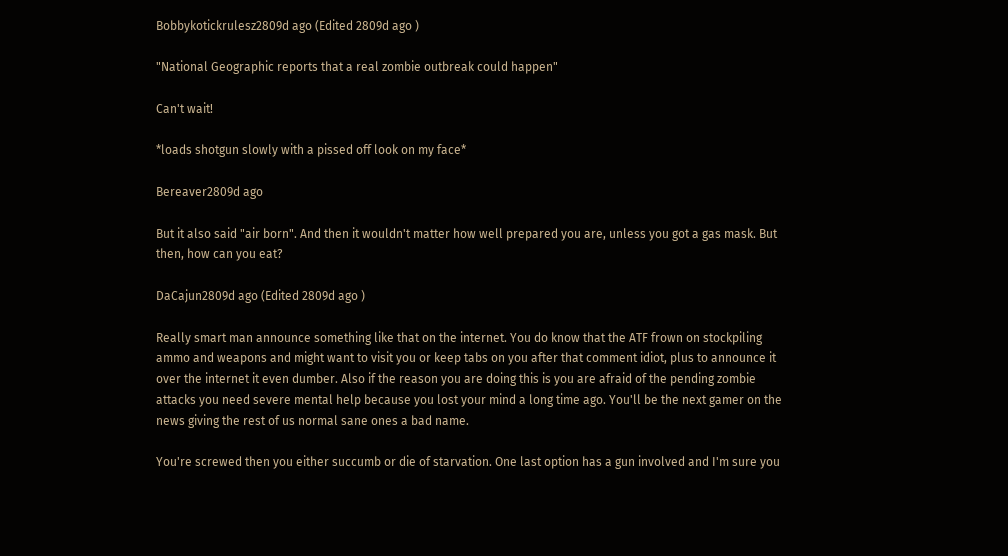Bobbykotickrulesz2809d ago (Edited 2809d ago )

"National Geographic reports that a real zombie outbreak could happen"

Can't wait!

*loads shotgun slowly with a pissed off look on my face*

Bereaver2809d ago

But it also said "air born". And then it wouldn't matter how well prepared you are, unless you got a gas mask. But then, how can you eat?

DaCajun2809d ago (Edited 2809d ago )

Really smart man announce something like that on the internet. You do know that the ATF frown on stockpiling ammo and weapons and might want to visit you or keep tabs on you after that comment idiot, plus to announce it over the internet it even dumber. Also if the reason you are doing this is you are afraid of the pending zombie attacks you need severe mental help because you lost your mind a long time ago. You'll be the next gamer on the news giving the rest of us normal sane ones a bad name.

You're screwed then you either succumb or die of starvation. One last option has a gun involved and I'm sure you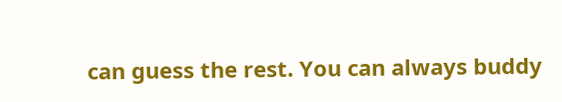can guess the rest. You can always buddy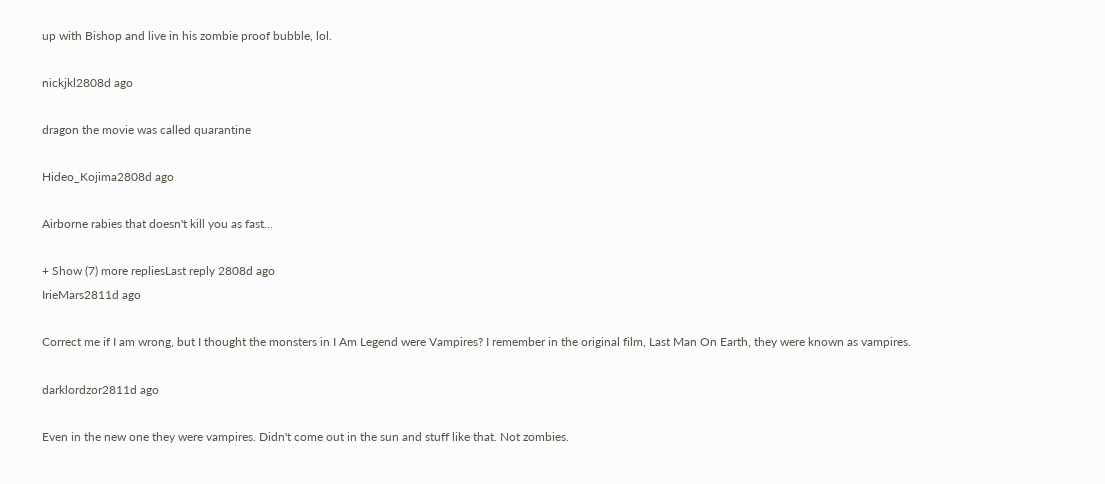up with Bishop and live in his zombie proof bubble, lol.

nickjkl2808d ago

dragon the movie was called quarantine

Hideo_Kojima2808d ago

Airborne rabies that doesn't kill you as fast...

+ Show (7) more repliesLast reply 2808d ago
IrieMars2811d ago

Correct me if I am wrong, but I thought the monsters in I Am Legend were Vampires? I remember in the original film, Last Man On Earth, they were known as vampires.

darklordzor2811d ago

Even in the new one they were vampires. Didn't come out in the sun and stuff like that. Not zombies.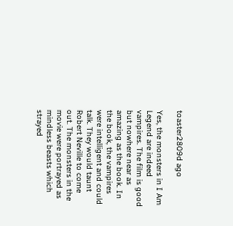toaster2809d ago

Yes, the monsters in I Am Legend are indeed vampires. The film is good but nowhere near as amazing as the book. In the book, the vampires were intelligent and could talk. They would taunt Robert Neville to come out. The monsters in the movie were portrayed as mindless beasts which strayed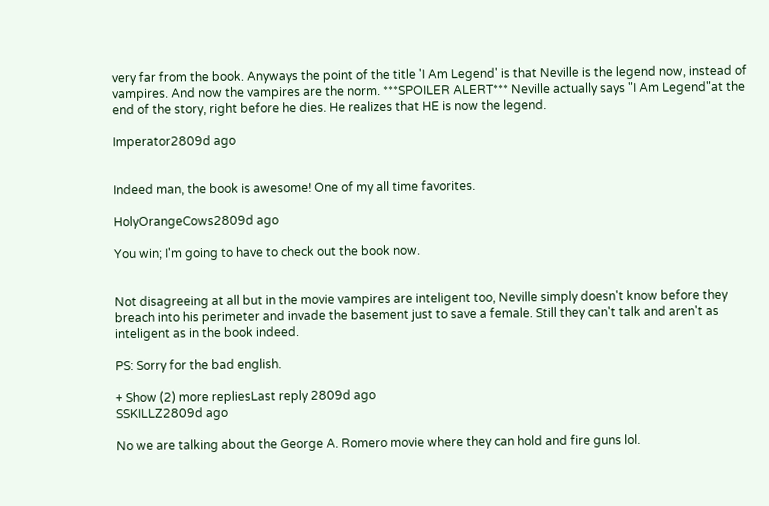very far from the book. Anyways the point of the title 'I Am Legend' is that Neville is the legend now, instead of vampires. And now the vampires are the norm. ***SPOILER ALERT*** Neville actually says "I Am Legend"at the end of the story, right before he dies. He realizes that HE is now the legend.

Imperator2809d ago


Indeed man, the book is awesome! One of my all time favorites.

HolyOrangeCows2809d ago

You win; I'm going to have to check out the book now.


Not disagreeing at all but in the movie vampires are inteligent too, Neville simply doesn't know before they breach into his perimeter and invade the basement just to save a female. Still they can't talk and aren't as inteligent as in the book indeed.

PS: Sorry for the bad english.

+ Show (2) more repliesLast reply 2809d ago
SSKILLZ2809d ago

No we are talking about the George A. Romero movie where they can hold and fire guns lol.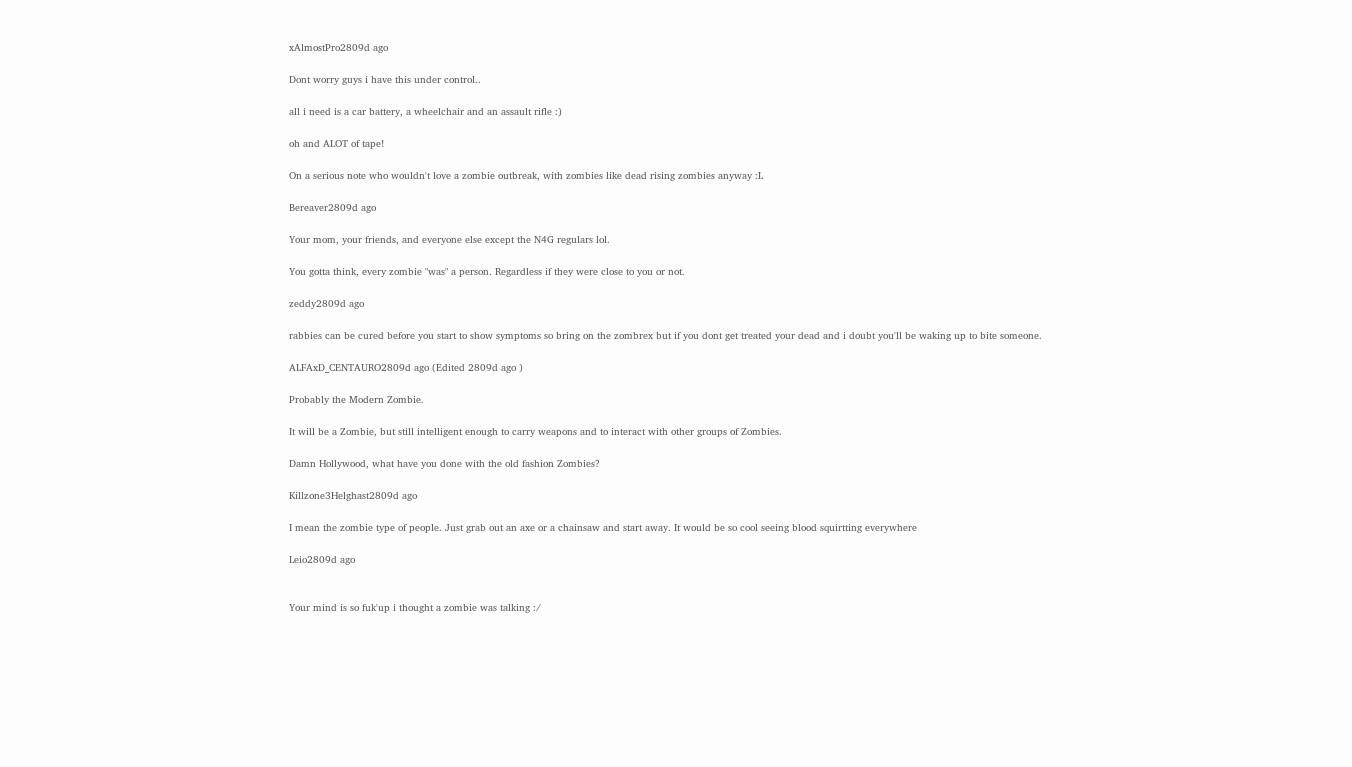xAlmostPro2809d ago

Dont worry guys i have this under control..

all i need is a car battery, a wheelchair and an assault rifle :)

oh and ALOT of tape!

On a serious note who wouldn't love a zombie outbreak, with zombies like dead rising zombies anyway :L

Bereaver2809d ago

Your mom, your friends, and everyone else except the N4G regulars lol.

You gotta think, every zombie "was" a person. Regardless if they were close to you or not.

zeddy2809d ago

rabbies can be cured before you start to show symptoms so bring on the zombrex but if you dont get treated your dead and i doubt you'll be waking up to bite someone.

ALFAxD_CENTAURO2809d ago (Edited 2809d ago )

Probably the Modern Zombie.

It will be a Zombie, but still intelligent enough to carry weapons and to interact with other groups of Zombies.

Damn Hollywood, what have you done with the old fashion Zombies?

Killzone3Helghast2809d ago

I mean the zombie type of people. Just grab out an axe or a chainsaw and start away. It would be so cool seeing blood squirtting everywhere

Leio2809d ago


Your mind is so fuk'up i thought a zombie was talking :/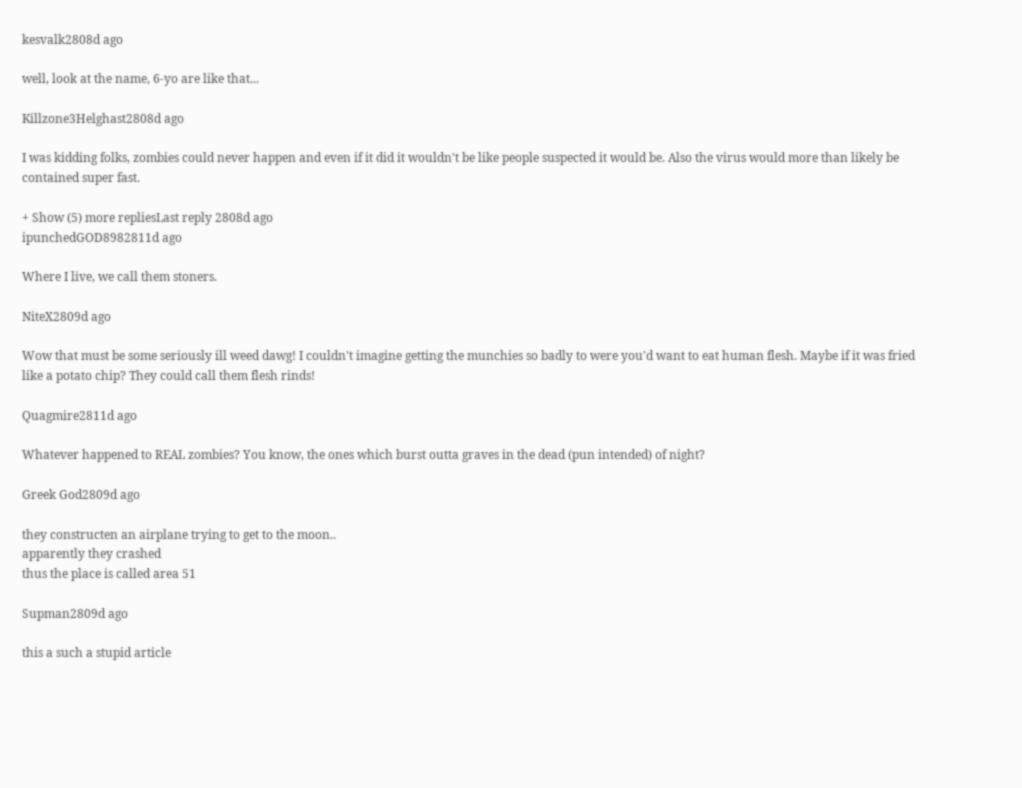kesvalk2808d ago

well, look at the name, 6-yo are like that...

Killzone3Helghast2808d ago

I was kidding folks, zombies could never happen and even if it did it wouldn't be like people suspected it would be. Also the virus would more than likely be contained super fast.

+ Show (5) more repliesLast reply 2808d ago
ipunchedGOD8982811d ago

Where I live, we call them stoners.

NiteX2809d ago

Wow that must be some seriously ill weed dawg! I couldn't imagine getting the munchies so badly to were you'd want to eat human flesh. Maybe if it was fried like a potato chip? They could call them flesh rinds!

Quagmire2811d ago

Whatever happened to REAL zombies? You know, the ones which burst outta graves in the dead (pun intended) of night?

Greek God2809d ago

they constructen an airplane trying to get to the moon..
apparently they crashed
thus the place is called area 51

Supman2809d ago

this a such a stupid article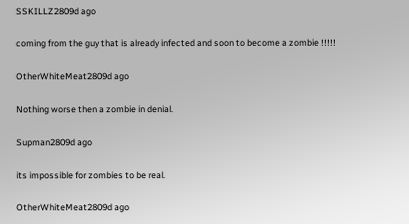SSKILLZ2809d ago

coming from the guy that is already infected and soon to become a zombie !!!!!

OtherWhiteMeat2809d ago

Nothing worse then a zombie in denial.

Supman2809d ago

its impossible for zombies to be real.

OtherWhiteMeat2809d ago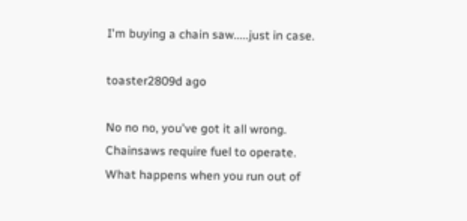I'm buying a chain saw.....just in case.

toaster2809d ago

No no no, you've got it all wrong. Chainsaws require fuel to operate. What happens when you run out of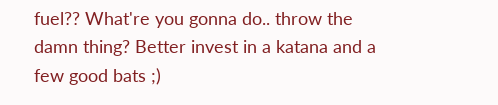fuel?? What're you gonna do.. throw the damn thing? Better invest in a katana and a few good bats ;)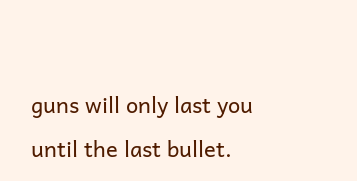guns will only last you until the last bullet.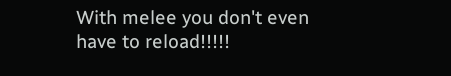With melee you don't even have to reload!!!!!